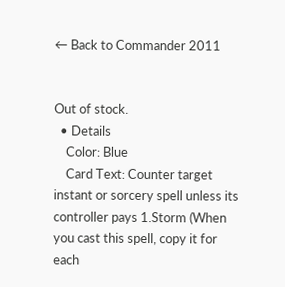← Back to Commander 2011


Out of stock.
  • Details
    Color: Blue
    Card Text: Counter target instant or sorcery spell unless its controller pays 1.Storm (When you cast this spell, copy it for each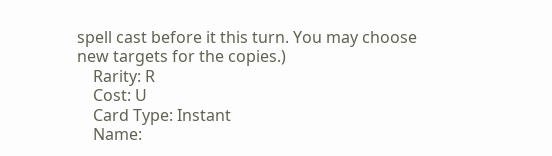spell cast before it this turn. You may choose new targets for the copies.)
    Rarity: R
    Cost: U
    Card Type: Instant
    Name: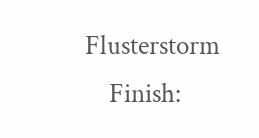Flusterstorm
    Finish: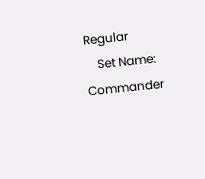Regular
    Set Name: Commander